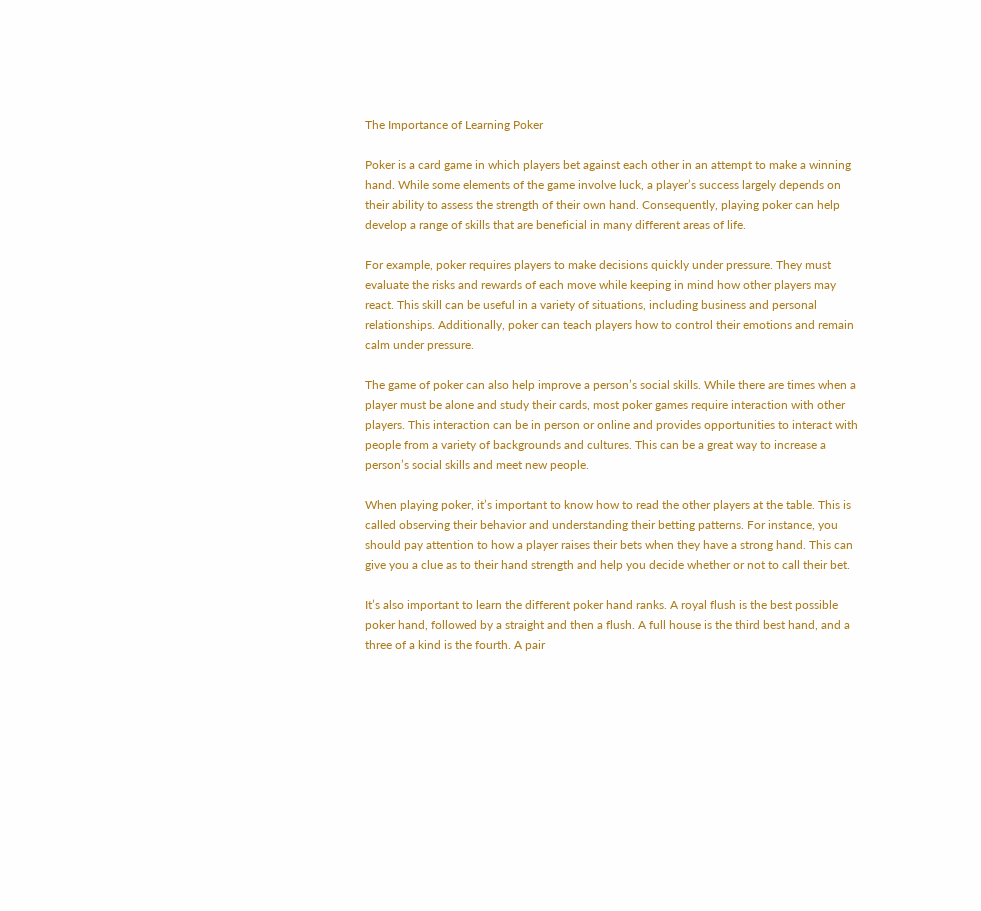The Importance of Learning Poker

Poker is a card game in which players bet against each other in an attempt to make a winning hand. While some elements of the game involve luck, a player’s success largely depends on their ability to assess the strength of their own hand. Consequently, playing poker can help develop a range of skills that are beneficial in many different areas of life.

For example, poker requires players to make decisions quickly under pressure. They must evaluate the risks and rewards of each move while keeping in mind how other players may react. This skill can be useful in a variety of situations, including business and personal relationships. Additionally, poker can teach players how to control their emotions and remain calm under pressure.

The game of poker can also help improve a person’s social skills. While there are times when a player must be alone and study their cards, most poker games require interaction with other players. This interaction can be in person or online and provides opportunities to interact with people from a variety of backgrounds and cultures. This can be a great way to increase a person’s social skills and meet new people.

When playing poker, it’s important to know how to read the other players at the table. This is called observing their behavior and understanding their betting patterns. For instance, you should pay attention to how a player raises their bets when they have a strong hand. This can give you a clue as to their hand strength and help you decide whether or not to call their bet.

It’s also important to learn the different poker hand ranks. A royal flush is the best possible poker hand, followed by a straight and then a flush. A full house is the third best hand, and a three of a kind is the fourth. A pair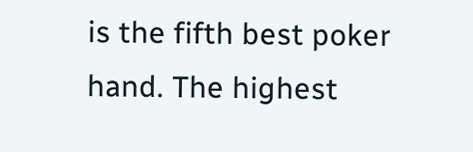is the fifth best poker hand. The highest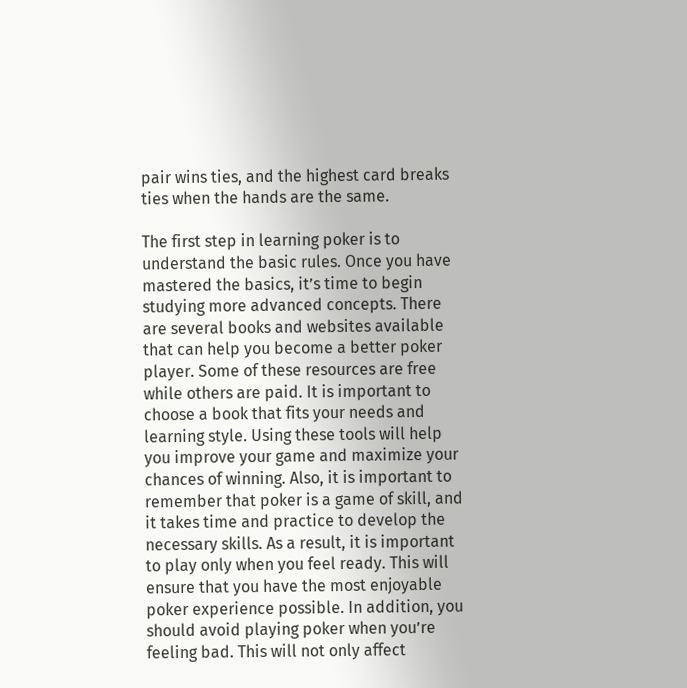pair wins ties, and the highest card breaks ties when the hands are the same.

The first step in learning poker is to understand the basic rules. Once you have mastered the basics, it’s time to begin studying more advanced concepts. There are several books and websites available that can help you become a better poker player. Some of these resources are free while others are paid. It is important to choose a book that fits your needs and learning style. Using these tools will help you improve your game and maximize your chances of winning. Also, it is important to remember that poker is a game of skill, and it takes time and practice to develop the necessary skills. As a result, it is important to play only when you feel ready. This will ensure that you have the most enjoyable poker experience possible. In addition, you should avoid playing poker when you’re feeling bad. This will not only affect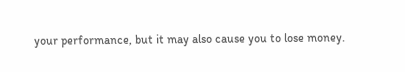your performance, but it may also cause you to lose money.